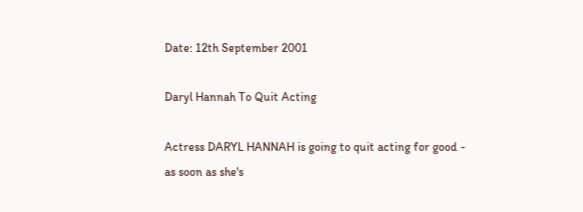Date: 12th September 2001

Daryl Hannah To Quit Acting

Actress DARYL HANNAH is going to quit acting for good - as soon as she's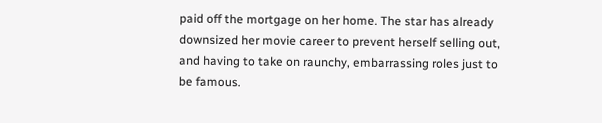paid off the mortgage on her home. The star has already downsized her movie career to prevent herself selling out, and having to take on raunchy, embarrassing roles just to be famous.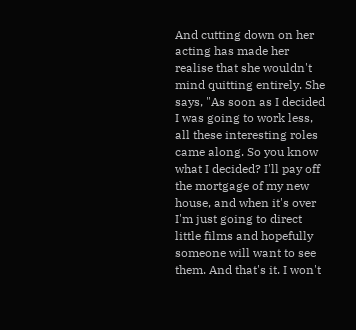And cutting down on her acting has made her realise that she wouldn't mind quitting entirely. She says, "As soon as I decided I was going to work less, all these interesting roles came along. So you know what I decided? I'll pay off the mortgage of my new house, and when it's over I'm just going to direct little films and hopefully someone will want to see them. And that's it. I won't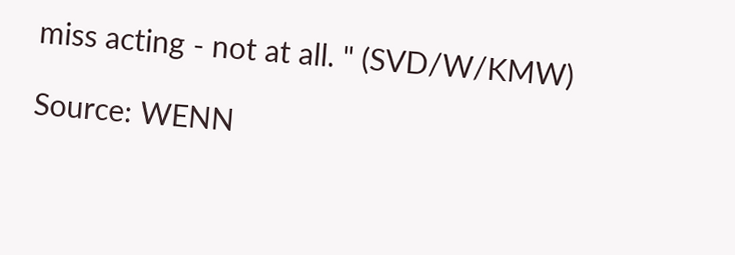miss acting - not at all. " (SVD/W/KMW)

Source: WENN